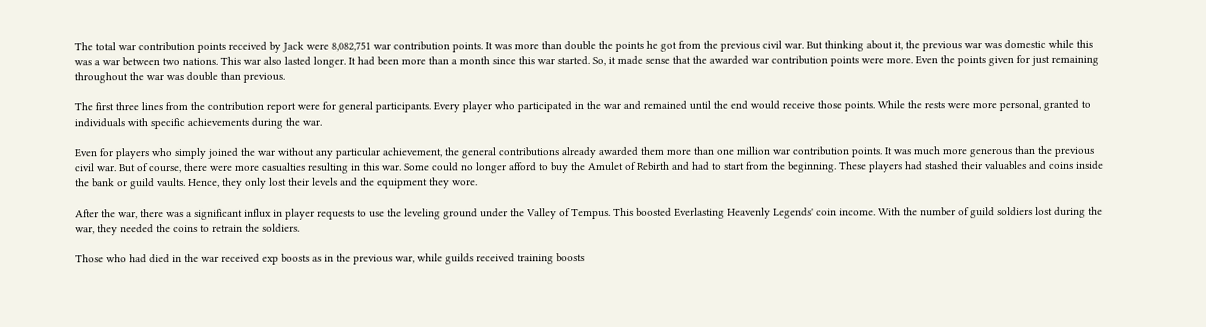The total war contribution points received by Jack were 8,082,751 war contribution points. It was more than double the points he got from the previous civil war. But thinking about it, the previous war was domestic while this was a war between two nations. This war also lasted longer. It had been more than a month since this war started. So, it made sense that the awarded war contribution points were more. Even the points given for just remaining throughout the war was double than previous.

The first three lines from the contribution report were for general participants. Every player who participated in the war and remained until the end would receive those points. While the rests were more personal, granted to individuals with specific achievements during the war.

Even for players who simply joined the war without any particular achievement, the general contributions already awarded them more than one million war contribution points. It was much more generous than the previous civil war. But of course, there were more casualties resulting in this war. Some could no longer afford to buy the Amulet of Rebirth and had to start from the beginning. These players had stashed their valuables and coins inside the bank or guild vaults. Hence, they only lost their levels and the equipment they wore.

After the war, there was a significant influx in player requests to use the leveling ground under the Valley of Tempus. This boosted Everlasting Heavenly Legends' coin income. With the number of guild soldiers lost during the war, they needed the coins to retrain the soldiers.

Those who had died in the war received exp boosts as in the previous war, while guilds received training boosts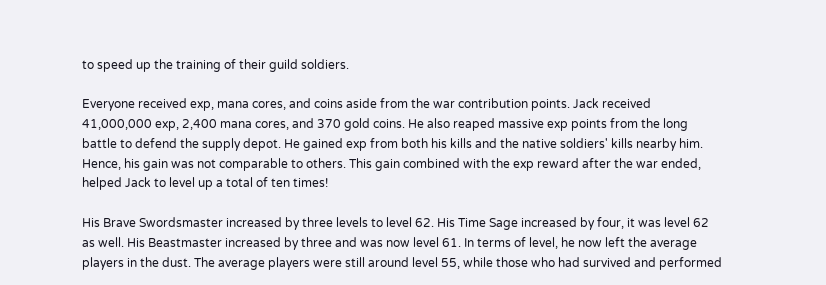to speed up the training of their guild soldiers.

Everyone received exp, mana cores, and coins aside from the war contribution points. Jack received 41,000,000 exp, 2,400 mana cores, and 370 gold coins. He also reaped massive exp points from the long battle to defend the supply depot. He gained exp from both his kills and the native soldiers' kills nearby him. Hence, his gain was not comparable to others. This gain combined with the exp reward after the war ended, helped Jack to level up a total of ten times!

His Brave Swordsmaster increased by three levels to level 62. His Time Sage increased by four, it was level 62 as well. His Beastmaster increased by three and was now level 61. In terms of level, he now left the average players in the dust. The average players were still around level 55, while those who had survived and performed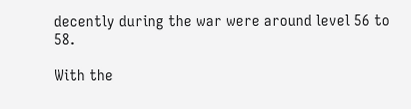decently during the war were around level 56 to 58.

With the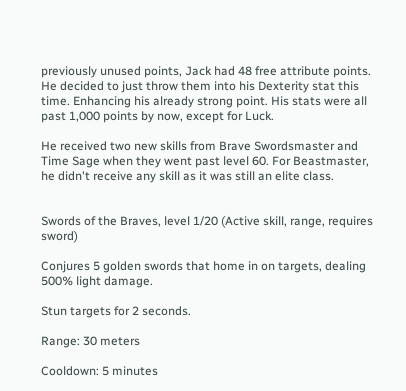previously unused points, Jack had 48 free attribute points. He decided to just throw them into his Dexterity stat this time. Enhancing his already strong point. His stats were all past 1,000 points by now, except for Luck.

He received two new skills from Brave Swordsmaster and Time Sage when they went past level 60. For Beastmaster, he didn't receive any skill as it was still an elite class.


Swords of the Braves, level 1/20 (Active skill, range, requires sword)

Conjures 5 golden swords that home in on targets, dealing 500% light damage.

Stun targets for 2 seconds.

Range: 30 meters

Cooldown: 5 minutes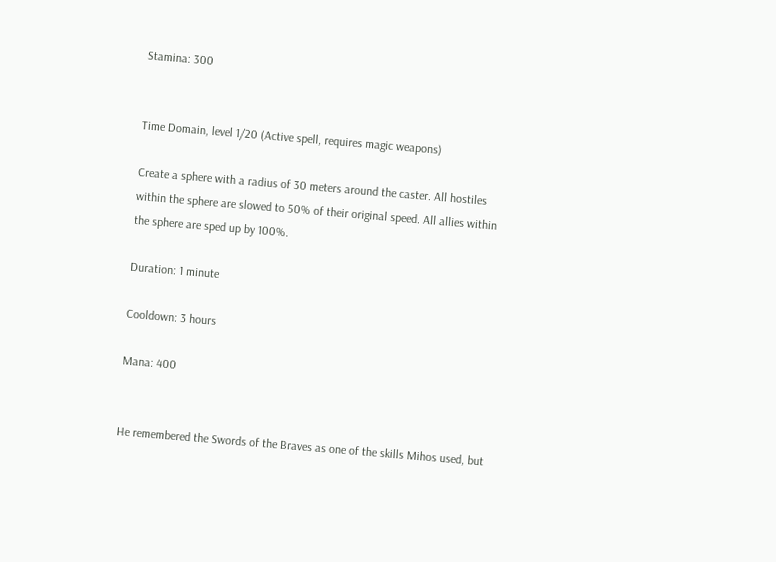Stamina: 300


Time Domain, level 1/20 (Active spell, requires magic weapons)

Create a sphere with a radius of 30 meters around the caster. All hostiles within the sphere are slowed to 50% of their original speed. All allies within the sphere are sped up by 100%.

Duration: 1 minute

Cooldown: 3 hours

Mana: 400


He remembered the Swords of the Braves as one of the skills Mihos used, but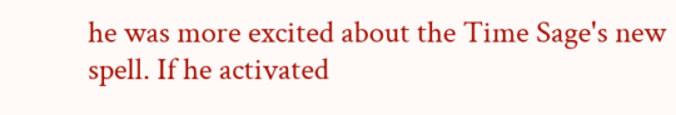he was more excited about the Time Sage's new spell. If he activated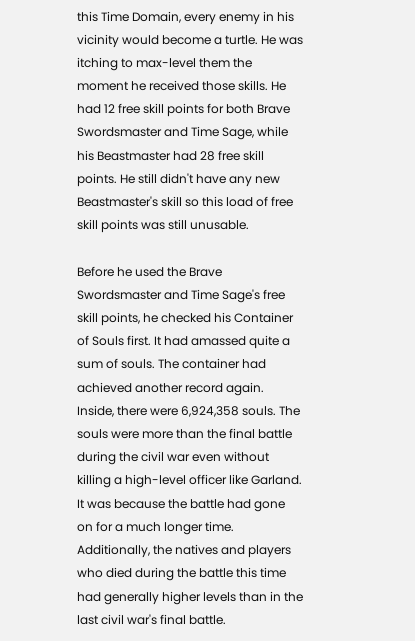this Time Domain, every enemy in his vicinity would become a turtle. He was itching to max-level them the moment he received those skills. He had 12 free skill points for both Brave Swordsmaster and Time Sage, while his Beastmaster had 28 free skill points. He still didn't have any new Beastmaster's skill so this load of free skill points was still unusable.

Before he used the Brave Swordsmaster and Time Sage's free skill points, he checked his Container of Souls first. It had amassed quite a sum of souls. The container had achieved another record again. Inside, there were 6,924,358 souls. The souls were more than the final battle during the civil war even without killing a high-level officer like Garland. It was because the battle had gone on for a much longer time. Additionally, the natives and players who died during the battle this time had generally higher levels than in the last civil war's final battle.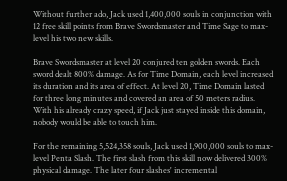Without further ado, Jack used 1,400,000 souls in conjunction with 12 free skill points from Brave Swordsmaster and Time Sage to max-level his two new skills.

Brave Swordsmaster at level 20 conjured ten golden swords. Each sword dealt 800% damage. As for Time Domain, each level increased its duration and its area of effect. At level 20, Time Domain lasted for three long minutes and covered an area of 50 meters radius. With his already crazy speed, if Jack just stayed inside this domain, nobody would be able to touch him.

For the remaining 5,524,358 souls, Jack used 1,900,000 souls to max-level Penta Slash. The first slash from this skill now delivered 300% physical damage. The later four slashes' incremental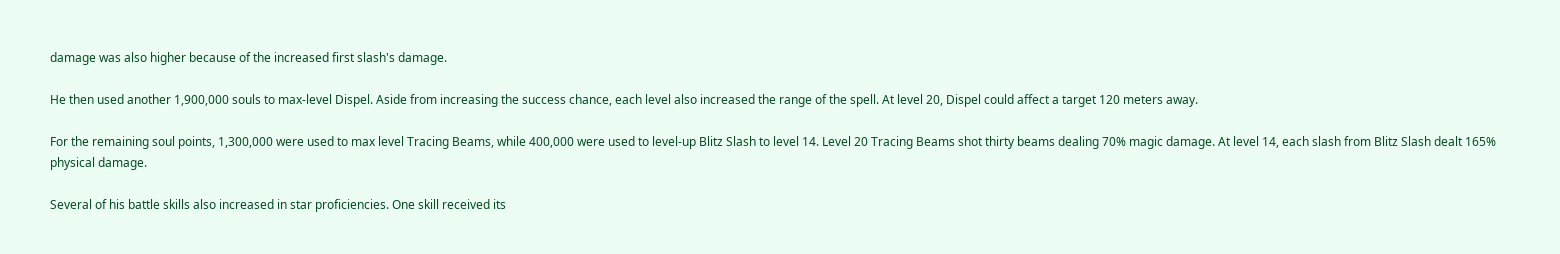damage was also higher because of the increased first slash's damage.

He then used another 1,900,000 souls to max-level Dispel. Aside from increasing the success chance, each level also increased the range of the spell. At level 20, Dispel could affect a target 120 meters away.

For the remaining soul points, 1,300,000 were used to max level Tracing Beams, while 400,000 were used to level-up Blitz Slash to level 14. Level 20 Tracing Beams shot thirty beams dealing 70% magic damage. At level 14, each slash from Blitz Slash dealt 165% physical damage.

Several of his battle skills also increased in star proficiencies. One skill received its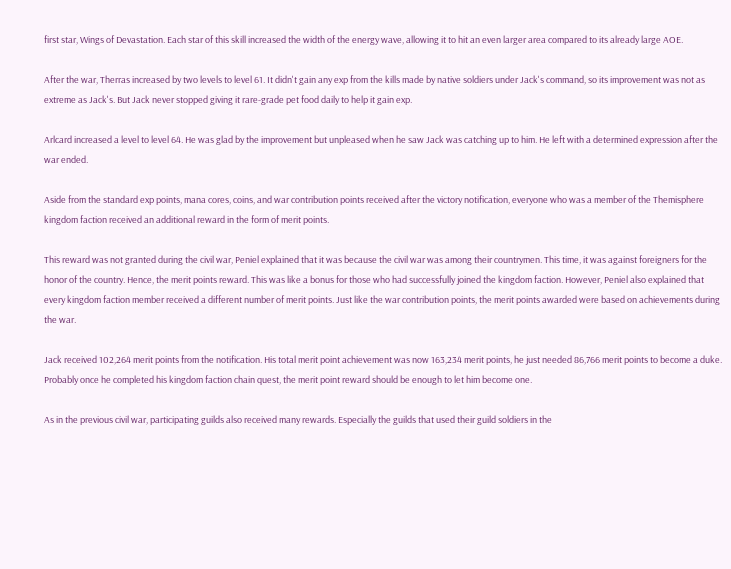first star, Wings of Devastation. Each star of this skill increased the width of the energy wave, allowing it to hit an even larger area compared to its already large AOE.

After the war, Therras increased by two levels to level 61. It didn't gain any exp from the kills made by native soldiers under Jack's command, so its improvement was not as extreme as Jack's. But Jack never stopped giving it rare-grade pet food daily to help it gain exp.

Arlcard increased a level to level 64. He was glad by the improvement but unpleased when he saw Jack was catching up to him. He left with a determined expression after the war ended.

Aside from the standard exp points, mana cores, coins, and war contribution points received after the victory notification, everyone who was a member of the Themisphere kingdom faction received an additional reward in the form of merit points.

This reward was not granted during the civil war, Peniel explained that it was because the civil war was among their countrymen. This time, it was against foreigners for the honor of the country. Hence, the merit points reward. This was like a bonus for those who had successfully joined the kingdom faction. However, Peniel also explained that every kingdom faction member received a different number of merit points. Just like the war contribution points, the merit points awarded were based on achievements during the war.

Jack received 102,264 merit points from the notification. His total merit point achievement was now 163,234 merit points, he just needed 86,766 merit points to become a duke. Probably once he completed his kingdom faction chain quest, the merit point reward should be enough to let him become one.

As in the previous civil war, participating guilds also received many rewards. Especially the guilds that used their guild soldiers in the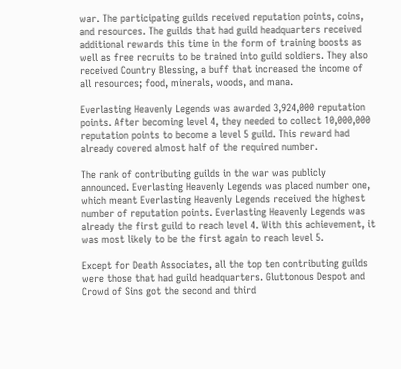war. The participating guilds received reputation points, coins, and resources. The guilds that had guild headquarters received additional rewards this time in the form of training boosts as well as free recruits to be trained into guild soldiers. They also received Country Blessing, a buff that increased the income of all resources; food, minerals, woods, and mana.

Everlasting Heavenly Legends was awarded 3,924,000 reputation points. After becoming level 4, they needed to collect 10,000,000 reputation points to become a level 5 guild. This reward had already covered almost half of the required number.

The rank of contributing guilds in the war was publicly announced. Everlasting Heavenly Legends was placed number one, which meant Everlasting Heavenly Legends received the highest number of reputation points. Everlasting Heavenly Legends was already the first guild to reach level 4. With this achievement, it was most likely to be the first again to reach level 5.

Except for Death Associates, all the top ten contributing guilds were those that had guild headquarters. Gluttonous Despot and Crowd of Sins got the second and third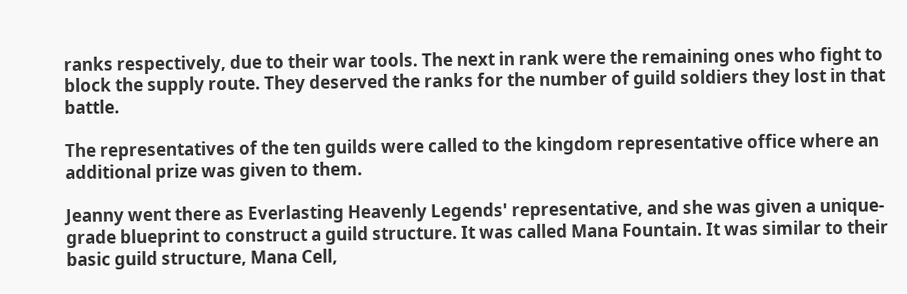ranks respectively, due to their war tools. The next in rank were the remaining ones who fight to block the supply route. They deserved the ranks for the number of guild soldiers they lost in that battle.

The representatives of the ten guilds were called to the kingdom representative office where an additional prize was given to them.

Jeanny went there as Everlasting Heavenly Legends' representative, and she was given a unique-grade blueprint to construct a guild structure. It was called Mana Fountain. It was similar to their basic guild structure, Mana Cell,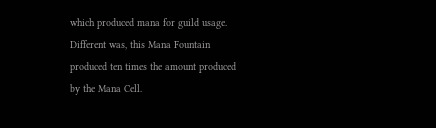which produced mana for guild usage. Different was, this Mana Fountain produced ten times the amount produced by the Mana Cell.